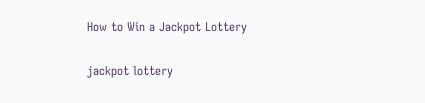How to Win a Jackpot Lottery

jackpot lottery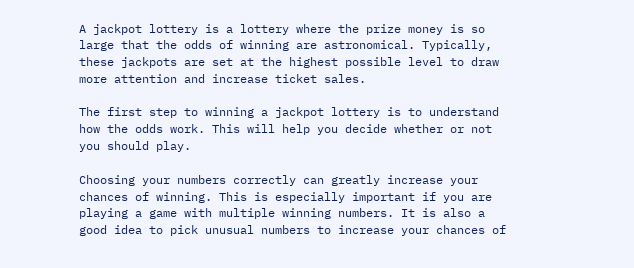A jackpot lottery is a lottery where the prize money is so large that the odds of winning are astronomical. Typically, these jackpots are set at the highest possible level to draw more attention and increase ticket sales.

The first step to winning a jackpot lottery is to understand how the odds work. This will help you decide whether or not you should play.

Choosing your numbers correctly can greatly increase your chances of winning. This is especially important if you are playing a game with multiple winning numbers. It is also a good idea to pick unusual numbers to increase your chances of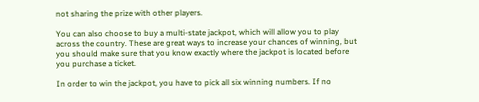not sharing the prize with other players.

You can also choose to buy a multi-state jackpot, which will allow you to play across the country. These are great ways to increase your chances of winning, but you should make sure that you know exactly where the jackpot is located before you purchase a ticket.

In order to win the jackpot, you have to pick all six winning numbers. If no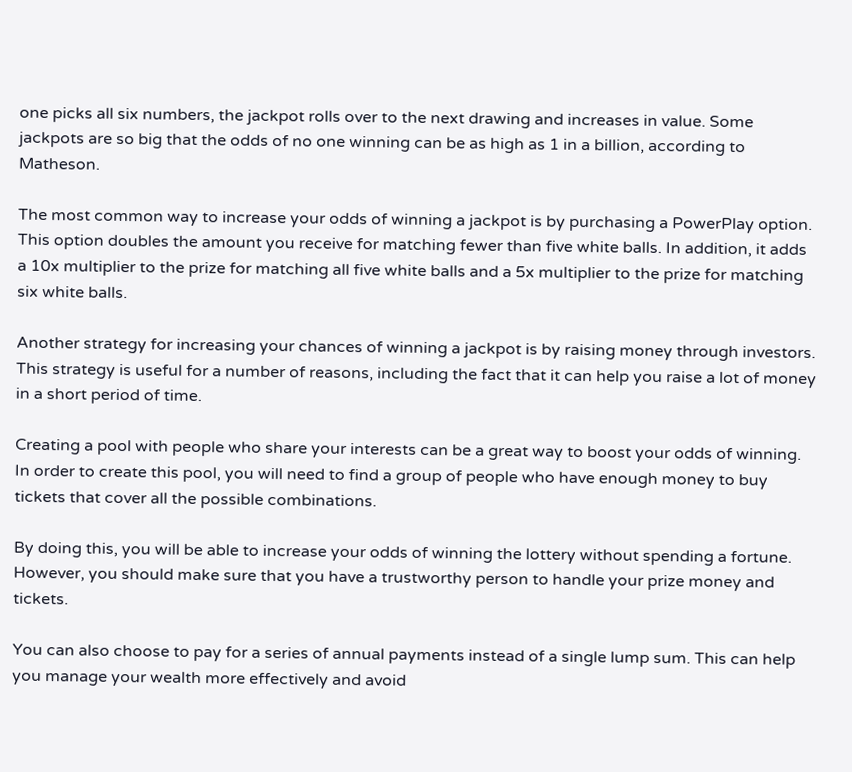one picks all six numbers, the jackpot rolls over to the next drawing and increases in value. Some jackpots are so big that the odds of no one winning can be as high as 1 in a billion, according to Matheson.

The most common way to increase your odds of winning a jackpot is by purchasing a PowerPlay option. This option doubles the amount you receive for matching fewer than five white balls. In addition, it adds a 10x multiplier to the prize for matching all five white balls and a 5x multiplier to the prize for matching six white balls.

Another strategy for increasing your chances of winning a jackpot is by raising money through investors. This strategy is useful for a number of reasons, including the fact that it can help you raise a lot of money in a short period of time.

Creating a pool with people who share your interests can be a great way to boost your odds of winning. In order to create this pool, you will need to find a group of people who have enough money to buy tickets that cover all the possible combinations.

By doing this, you will be able to increase your odds of winning the lottery without spending a fortune. However, you should make sure that you have a trustworthy person to handle your prize money and tickets.

You can also choose to pay for a series of annual payments instead of a single lump sum. This can help you manage your wealth more effectively and avoid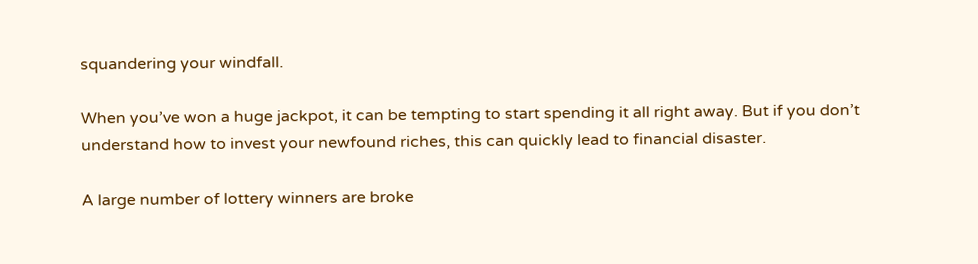squandering your windfall.

When you’ve won a huge jackpot, it can be tempting to start spending it all right away. But if you don’t understand how to invest your newfound riches, this can quickly lead to financial disaster.

A large number of lottery winners are broke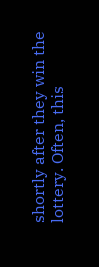shortly after they win the lottery. Often, this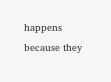happens because they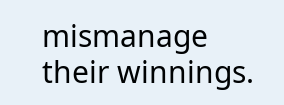mismanage their winnings.